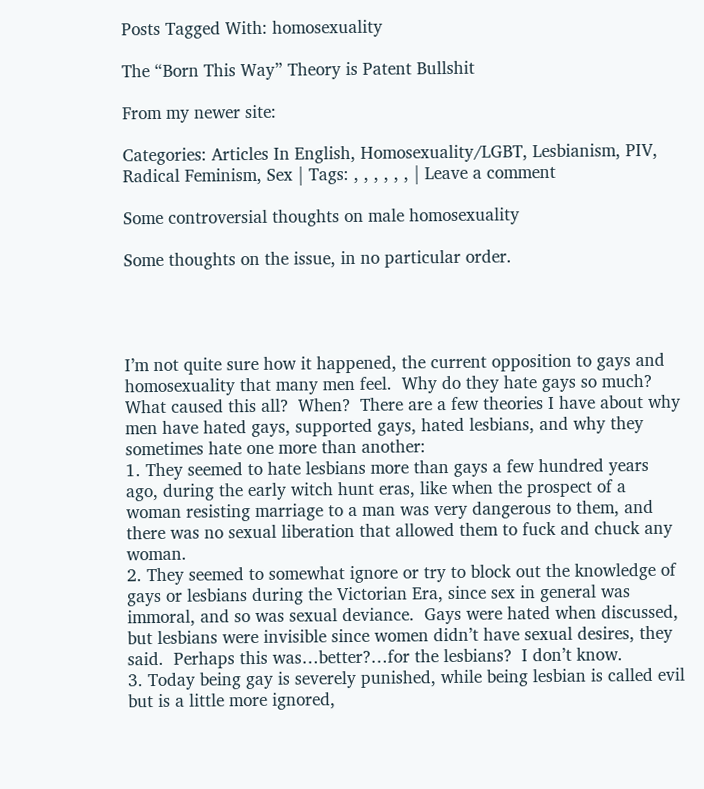Posts Tagged With: homosexuality

The “Born This Way” Theory is Patent Bullshit

From my newer site:

Categories: Articles In English, Homosexuality/LGBT, Lesbianism, PIV, Radical Feminism, Sex | Tags: , , , , , , | Leave a comment

Some controversial thoughts on male homosexuality

Some thoughts on the issue, in no particular order.




I’m not quite sure how it happened, the current opposition to gays and homosexuality that many men feel.  Why do they hate gays so much?  What caused this all?  When?  There are a few theories I have about why men have hated gays, supported gays, hated lesbians, and why they sometimes hate one more than another:
1. They seemed to hate lesbians more than gays a few hundred years ago, during the early witch hunt eras, like when the prospect of a woman resisting marriage to a man was very dangerous to them, and there was no sexual liberation that allowed them to fuck and chuck any woman.
2. They seemed to somewhat ignore or try to block out the knowledge of gays or lesbians during the Victorian Era, since sex in general was immoral, and so was sexual deviance.  Gays were hated when discussed, but lesbians were invisible since women didn’t have sexual desires, they said.  Perhaps this was…better?…for the lesbians?  I don’t know.
3. Today being gay is severely punished, while being lesbian is called evil but is a little more ignored,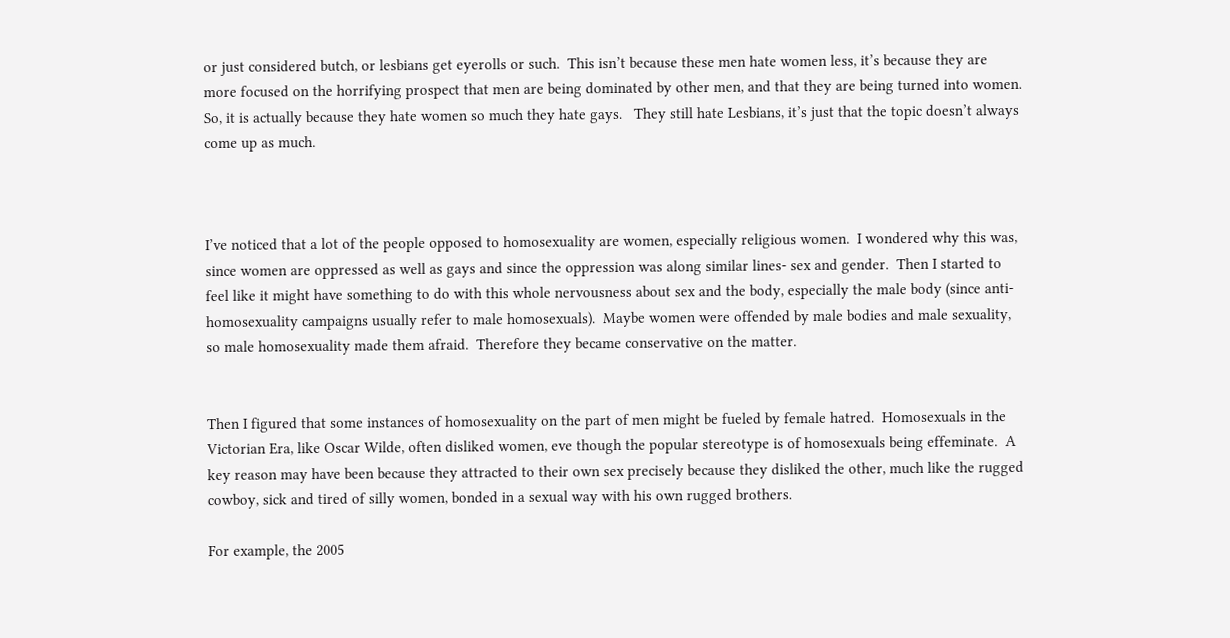or just considered butch, or lesbians get eyerolls or such.  This isn’t because these men hate women less, it’s because they are more focused on the horrifying prospect that men are being dominated by other men, and that they are being turned into women.  So, it is actually because they hate women so much they hate gays.   They still hate Lesbians, it’s just that the topic doesn’t always come up as much.



I’ve noticed that a lot of the people opposed to homosexuality are women, especially religious women.  I wondered why this was, since women are oppressed as well as gays and since the oppression was along similar lines- sex and gender.  Then I started to feel like it might have something to do with this whole nervousness about sex and the body, especially the male body (since anti-homosexuality campaigns usually refer to male homosexuals).  Maybe women were offended by male bodies and male sexuality, so male homosexuality made them afraid.  Therefore they became conservative on the matter.


Then I figured that some instances of homosexuality on the part of men might be fueled by female hatred.  Homosexuals in the Victorian Era, like Oscar Wilde, often disliked women, eve though the popular stereotype is of homosexuals being effeminate.  A key reason may have been because they attracted to their own sex precisely because they disliked the other, much like the rugged cowboy, sick and tired of silly women, bonded in a sexual way with his own rugged brothers.

For example, the 2005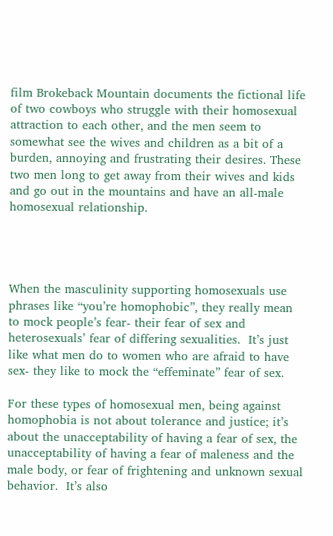film Brokeback Mountain documents the fictional life of two cowboys who struggle with their homosexual attraction to each other, and the men seem to somewhat see the wives and children as a bit of a burden, annoying and frustrating their desires. These two men long to get away from their wives and kids and go out in the mountains and have an all-male homosexual relationship.




When the masculinity supporting homosexuals use phrases like “you’re homophobic”, they really mean to mock people’s fear- their fear of sex and heterosexuals’ fear of differing sexualities.  It’s just like what men do to women who are afraid to have sex- they like to mock the “effeminate” fear of sex.

For these types of homosexual men, being against homophobia is not about tolerance and justice; it’s about the unacceptability of having a fear of sex, the unacceptability of having a fear of maleness and the male body, or fear of frightening and unknown sexual behavior.  It’s also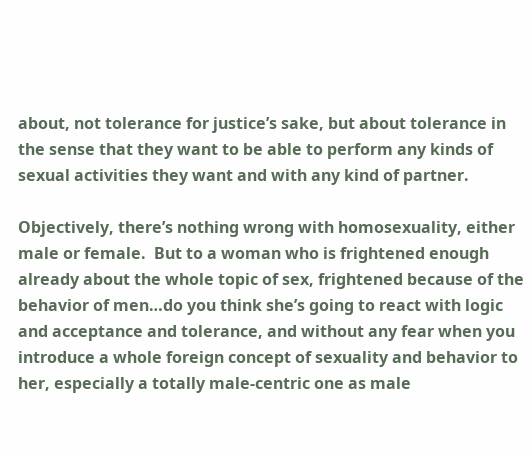about, not tolerance for justice’s sake, but about tolerance in the sense that they want to be able to perform any kinds of sexual activities they want and with any kind of partner.

Objectively, there’s nothing wrong with homosexuality, either male or female.  But to a woman who is frightened enough already about the whole topic of sex, frightened because of the behavior of men…do you think she’s going to react with logic and acceptance and tolerance, and without any fear when you introduce a whole foreign concept of sexuality and behavior to her, especially a totally male-centric one as male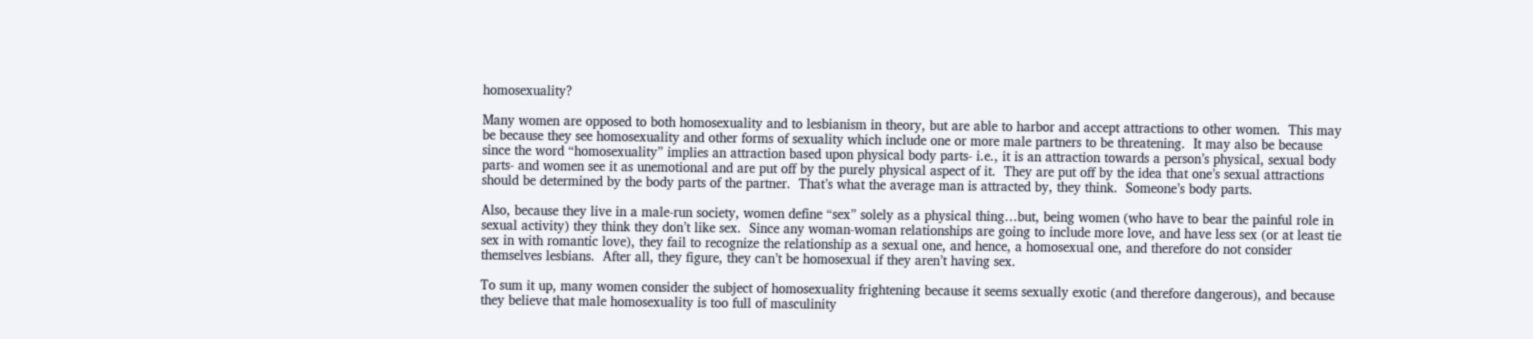homosexuality?

Many women are opposed to both homosexuality and to lesbianism in theory, but are able to harbor and accept attractions to other women.  This may be because they see homosexuality and other forms of sexuality which include one or more male partners to be threatening.  It may also be because since the word “homosexuality” implies an attraction based upon physical body parts- i.e., it is an attraction towards a person’s physical, sexual body parts- and women see it as unemotional and are put off by the purely physical aspect of it.  They are put off by the idea that one’s sexual attractions should be determined by the body parts of the partner.  That’s what the average man is attracted by, they think.  Someone’s body parts.

Also, because they live in a male-run society, women define “sex” solely as a physical thing…but, being women (who have to bear the painful role in sexual activity) they think they don’t like sex.  Since any woman-woman relationships are going to include more love, and have less sex (or at least tie sex in with romantic love), they fail to recognize the relationship as a sexual one, and hence, a homosexual one, and therefore do not consider themselves lesbians.  After all, they figure, they can’t be homosexual if they aren’t having sex.

To sum it up, many women consider the subject of homosexuality frightening because it seems sexually exotic (and therefore dangerous), and because they believe that male homosexuality is too full of masculinity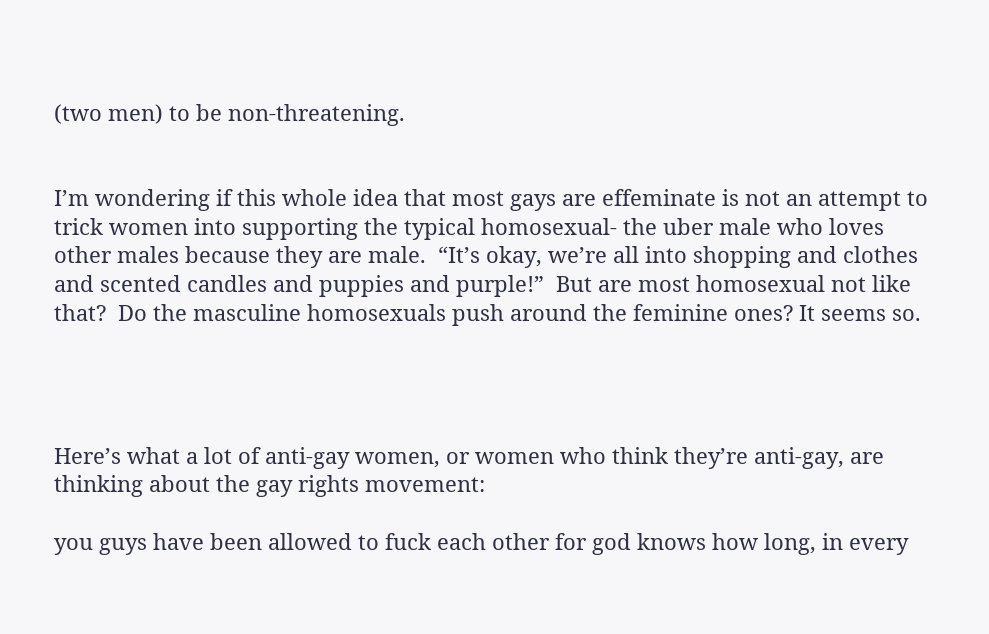(two men) to be non-threatening.


I’m wondering if this whole idea that most gays are effeminate is not an attempt to trick women into supporting the typical homosexual- the uber male who loves other males because they are male.  “It’s okay, we’re all into shopping and clothes and scented candles and puppies and purple!”  But are most homosexual not like that?  Do the masculine homosexuals push around the feminine ones? It seems so.




Here’s what a lot of anti-gay women, or women who think they’re anti-gay, are thinking about the gay rights movement:

you guys have been allowed to fuck each other for god knows how long, in every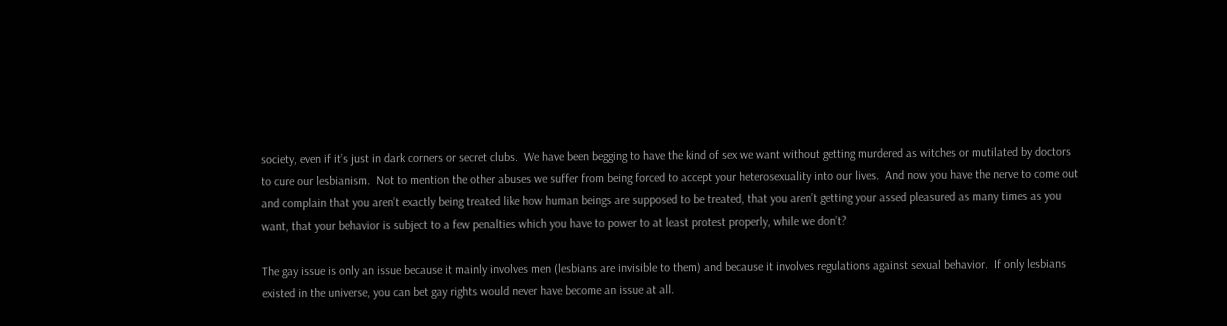society, even if it’s just in dark corners or secret clubs.  We have been begging to have the kind of sex we want without getting murdered as witches or mutilated by doctors to cure our lesbianism.  Not to mention the other abuses we suffer from being forced to accept your heterosexuality into our lives.  And now you have the nerve to come out and complain that you aren’t exactly being treated like how human beings are supposed to be treated, that you aren’t getting your assed pleasured as many times as you want, that your behavior is subject to a few penalties which you have to power to at least protest properly, while we don’t?

The gay issue is only an issue because it mainly involves men (lesbians are invisible to them) and because it involves regulations against sexual behavior.  If only lesbians existed in the universe, you can bet gay rights would never have become an issue at all.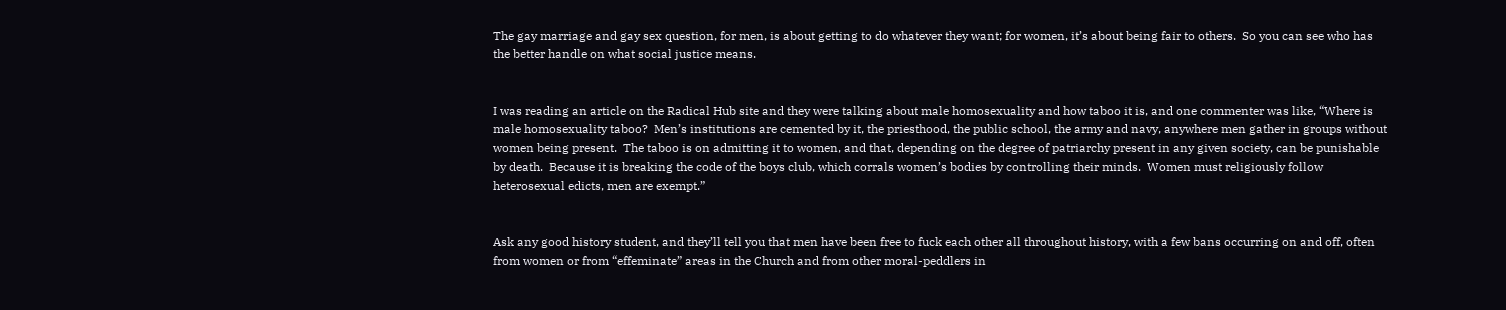The gay marriage and gay sex question, for men, is about getting to do whatever they want; for women, it’s about being fair to others.  So you can see who has the better handle on what social justice means.


I was reading an article on the Radical Hub site and they were talking about male homosexuality and how taboo it is, and one commenter was like, “Where is male homosexuality taboo?  Men’s institutions are cemented by it, the priesthood, the public school, the army and navy, anywhere men gather in groups without women being present.  The taboo is on admitting it to women, and that, depending on the degree of patriarchy present in any given society, can be punishable by death.  Because it is breaking the code of the boys club, which corrals women’s bodies by controlling their minds.  Women must religiously follow heterosexual edicts, men are exempt.”


Ask any good history student, and they’ll tell you that men have been free to fuck each other all throughout history, with a few bans occurring on and off, often from women or from “effeminate” areas in the Church and from other moral-peddlers in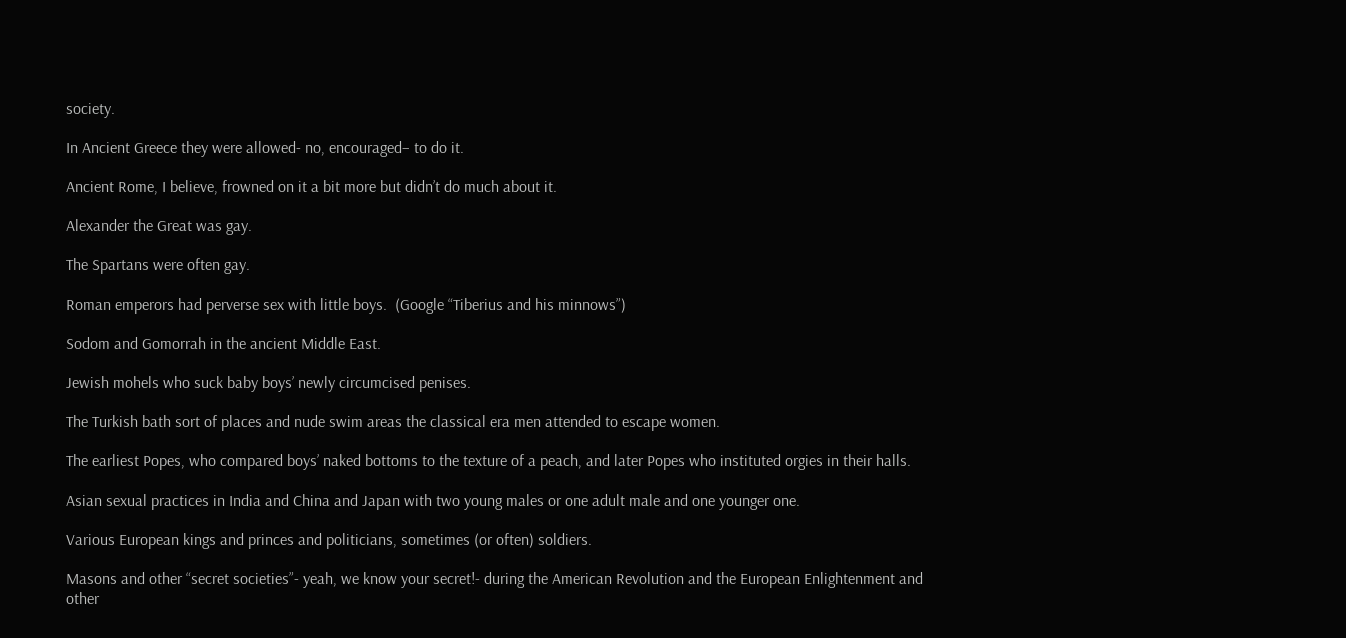society.

In Ancient Greece they were allowed- no, encouraged– to do it.

Ancient Rome, I believe, frowned on it a bit more but didn’t do much about it.

Alexander the Great was gay.

The Spartans were often gay.

Roman emperors had perverse sex with little boys.  (Google “Tiberius and his minnows”)

Sodom and Gomorrah in the ancient Middle East.

Jewish mohels who suck baby boys’ newly circumcised penises.

The Turkish bath sort of places and nude swim areas the classical era men attended to escape women.

The earliest Popes, who compared boys’ naked bottoms to the texture of a peach, and later Popes who instituted orgies in their halls.

Asian sexual practices in India and China and Japan with two young males or one adult male and one younger one.

Various European kings and princes and politicians, sometimes (or often) soldiers.

Masons and other “secret societies”- yeah, we know your secret!- during the American Revolution and the European Enlightenment and other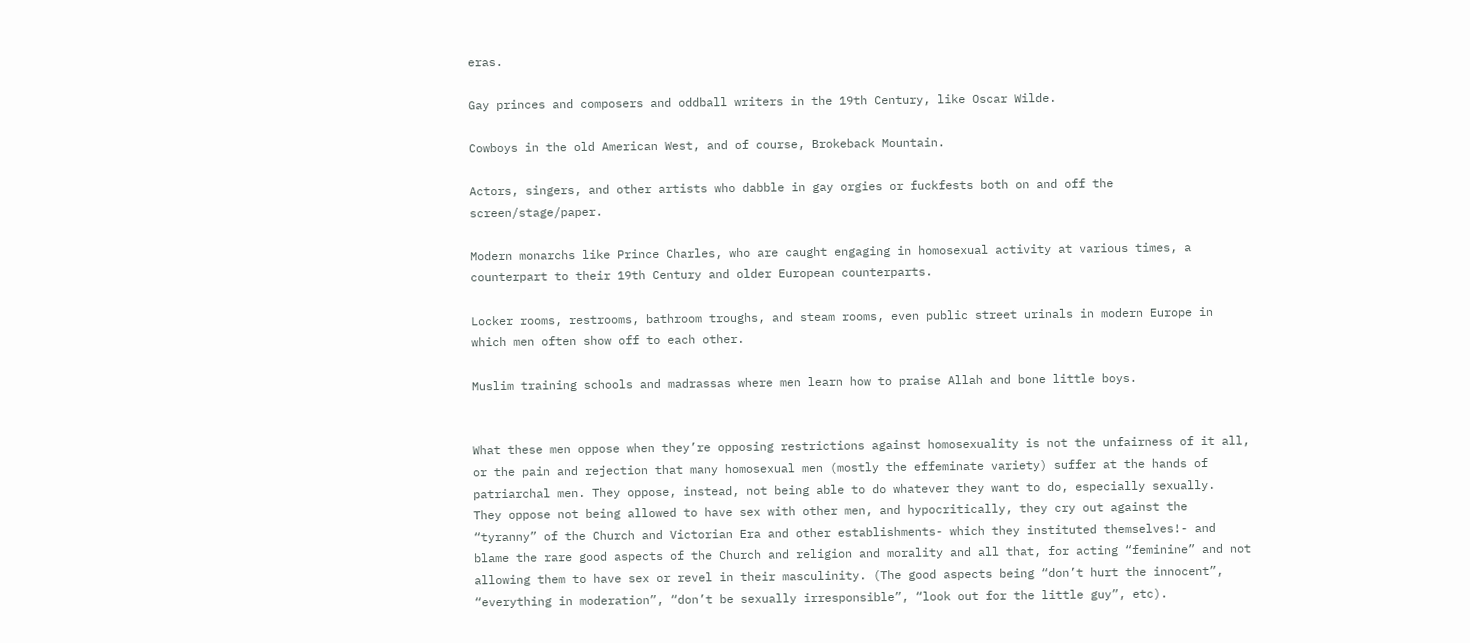eras.

Gay princes and composers and oddball writers in the 19th Century, like Oscar Wilde.

Cowboys in the old American West, and of course, Brokeback Mountain.

Actors, singers, and other artists who dabble in gay orgies or fuckfests both on and off the screen/stage/paper.

Modern monarchs like Prince Charles, who are caught engaging in homosexual activity at various times, a counterpart to their 19th Century and older European counterparts.

Locker rooms, restrooms, bathroom troughs, and steam rooms, even public street urinals in modern Europe in which men often show off to each other.

Muslim training schools and madrassas where men learn how to praise Allah and bone little boys.


What these men oppose when they’re opposing restrictions against homosexuality is not the unfairness of it all, or the pain and rejection that many homosexual men (mostly the effeminate variety) suffer at the hands of patriarchal men. They oppose, instead, not being able to do whatever they want to do, especially sexually.  They oppose not being allowed to have sex with other men, and hypocritically, they cry out against the “tyranny” of the Church and Victorian Era and other establishments- which they instituted themselves!- and blame the rare good aspects of the Church and religion and morality and all that, for acting “feminine” and not allowing them to have sex or revel in their masculinity. (The good aspects being “don’t hurt the innocent”, “everything in moderation”, “don’t be sexually irresponsible”, “look out for the little guy”, etc).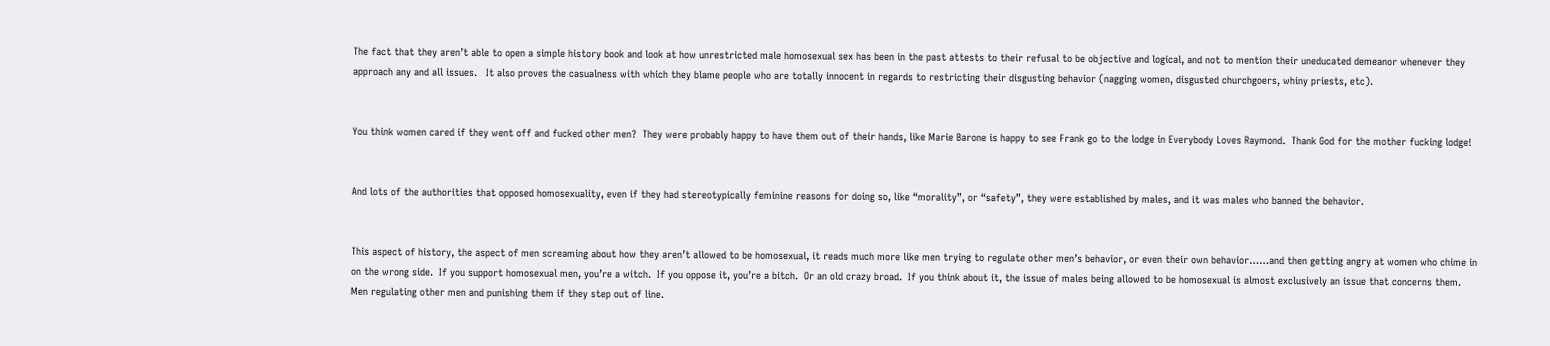The fact that they aren’t able to open a simple history book and look at how unrestricted male homosexual sex has been in the past attests to their refusal to be objective and logical, and not to mention their uneducated demeanor whenever they approach any and all issues.   It also proves the casualness with which they blame people who are totally innocent in regards to restricting their disgusting behavior (nagging women, disgusted churchgoers, whiny priests, etc).


You think women cared if they went off and fucked other men?  They were probably happy to have them out of their hands, like Marie Barone is happy to see Frank go to the lodge in Everybody Loves Raymond.  Thank God for the mother fucking lodge!


And lots of the authorities that opposed homosexuality, even if they had stereotypically feminine reasons for doing so, like “morality”, or “safety”, they were established by males, and it was males who banned the behavior.


This aspect of history, the aspect of men screaming about how they aren’t allowed to be homosexual, it reads much more like men trying to regulate other men’s behavior, or even their own behavior……and then getting angry at women who chime in on the wrong side.  If you support homosexual men, you’re a witch.  If you oppose it, you’re a bitch.  Or an old crazy broad.  If you think about it, the issue of males being allowed to be homosexual is almost exclusively an issue that concerns them.  Men regulating other men and punishing them if they step out of line.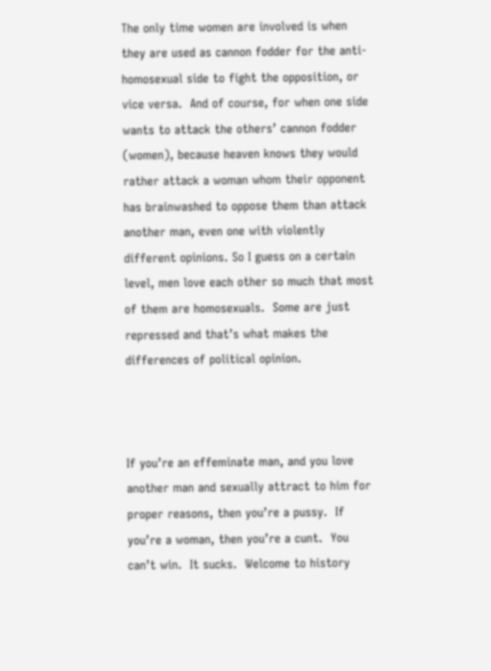The only time women are involved is when they are used as cannon fodder for the anti-homosexual side to fight the opposition, or vice versa.  And of course, for when one side wants to attack the others’ cannon fodder (women), because heaven knows they would rather attack a woman whom their opponent has brainwashed to oppose them than attack another man, even one with violently different opinions. So I guess on a certain level, men love each other so much that most of them are homosexuals.  Some are just repressed and that’s what makes the differences of political opinion.



If you’re an effeminate man, and you love another man and sexually attract to him for proper reasons, then you’re a pussy.  If you’re a woman, then you’re a cunt.  You can’t win.  It sucks.  Welcome to history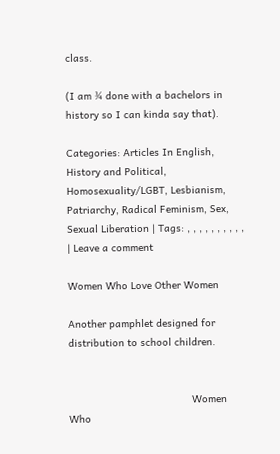class.

(I am ¾ done with a bachelors in history so I can kinda say that).

Categories: Articles In English, History and Political, Homosexuality/LGBT, Lesbianism, Patriarchy, Radical Feminism, Sex, Sexual Liberation | Tags: , , , , , , , , , , | Leave a comment

Women Who Love Other Women

Another pamphlet designed for distribution to school children.


                                         Women Who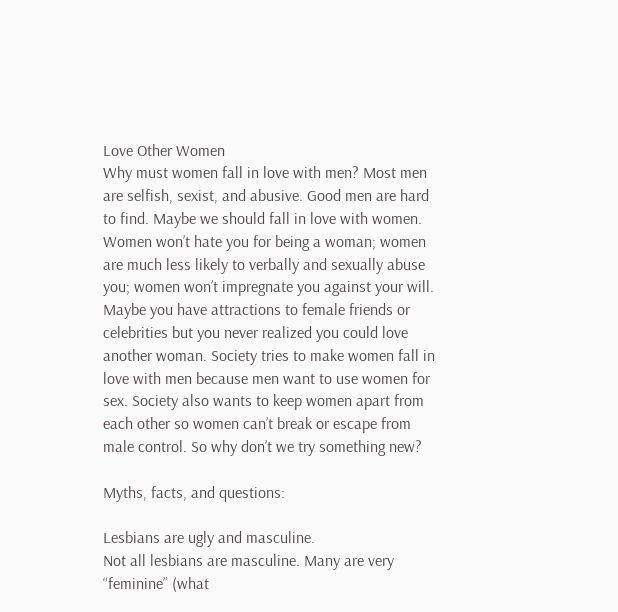Love Other Women
Why must women fall in love with men? Most men are selfish, sexist, and abusive. Good men are hard to find. Maybe we should fall in love with women. Women won’t hate you for being a woman; women are much less likely to verbally and sexually abuse you; women won’t impregnate you against your will. Maybe you have attractions to female friends or celebrities but you never realized you could love another woman. Society tries to make women fall in love with men because men want to use women for sex. Society also wants to keep women apart from each other so women can’t break or escape from male control. So why don’t we try something new?

Myths, facts, and questions:

Lesbians are ugly and masculine.
Not all lesbians are masculine. Many are very “feminine” (what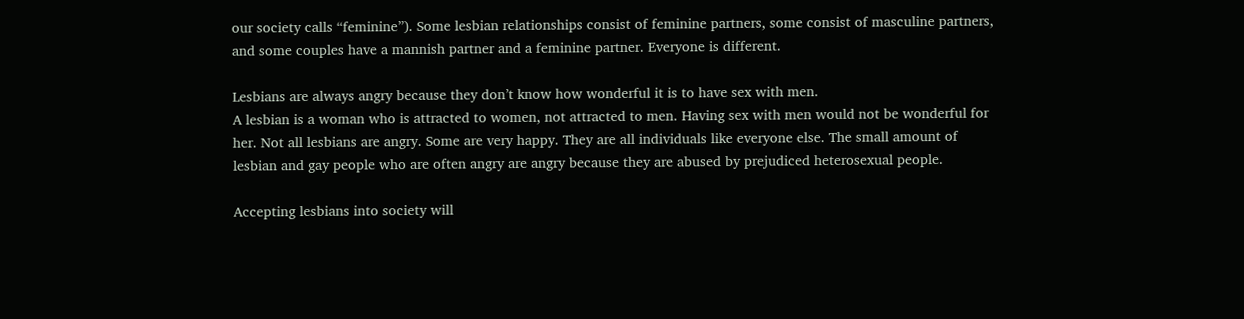our society calls “feminine”). Some lesbian relationships consist of feminine partners, some consist of masculine partners, and some couples have a mannish partner and a feminine partner. Everyone is different.

Lesbians are always angry because they don’t know how wonderful it is to have sex with men.
A lesbian is a woman who is attracted to women, not attracted to men. Having sex with men would not be wonderful for her. Not all lesbians are angry. Some are very happy. They are all individuals like everyone else. The small amount of lesbian and gay people who are often angry are angry because they are abused by prejudiced heterosexual people.

Accepting lesbians into society will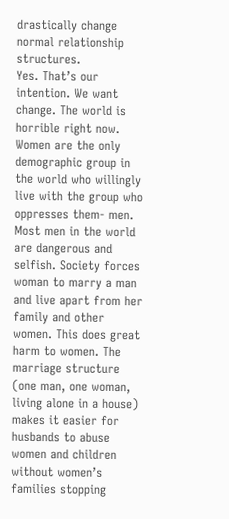drastically change normal relationship structures.
Yes. That’s our intention. We want change. The world is horrible right now. Women are the only demographic group in the world who willingly live with the group who oppresses them- men. Most men in the world are dangerous and selfish. Society forces woman to marry a man and live apart from her family and other women. This does great harm to women. The marriage structure (one man, one woman, living alone in a house) makes it easier for husbands to abuse women and children without women’s families stopping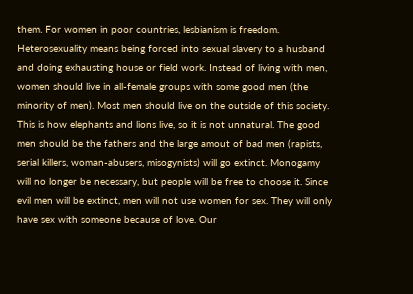them. For women in poor countries, lesbianism is freedom. Heterosexuality means being forced into sexual slavery to a husband and doing exhausting house or field work. Instead of living with men, women should live in all-female groups with some good men (the minority of men). Most men should live on the outside of this society. This is how elephants and lions live, so it is not unnatural. The good men should be the fathers and the large amout of bad men (rapists, serial killers, woman-abusers, misogynists) will go extinct. Monogamy will no longer be necessary, but people will be free to choose it. Since evil men will be extinct, men will not use women for sex. They will only have sex with someone because of love. Our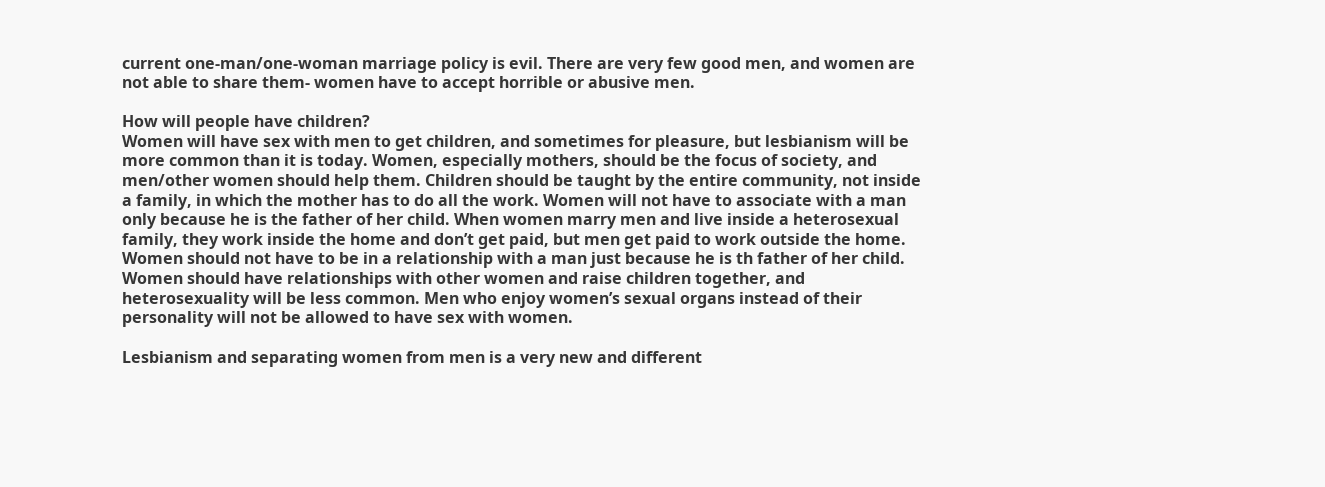current one-man/one-woman marriage policy is evil. There are very few good men, and women are not able to share them- women have to accept horrible or abusive men.

How will people have children?
Women will have sex with men to get children, and sometimes for pleasure, but lesbianism will be more common than it is today. Women, especially mothers, should be the focus of society, and men/other women should help them. Children should be taught by the entire community, not inside a family, in which the mother has to do all the work. Women will not have to associate with a man only because he is the father of her child. When women marry men and live inside a heterosexual family, they work inside the home and don’t get paid, but men get paid to work outside the home. Women should not have to be in a relationship with a man just because he is th father of her child. Women should have relationships with other women and raise children together, and heterosexuality will be less common. Men who enjoy women’s sexual organs instead of their personality will not be allowed to have sex with women.

Lesbianism and separating women from men is a very new and different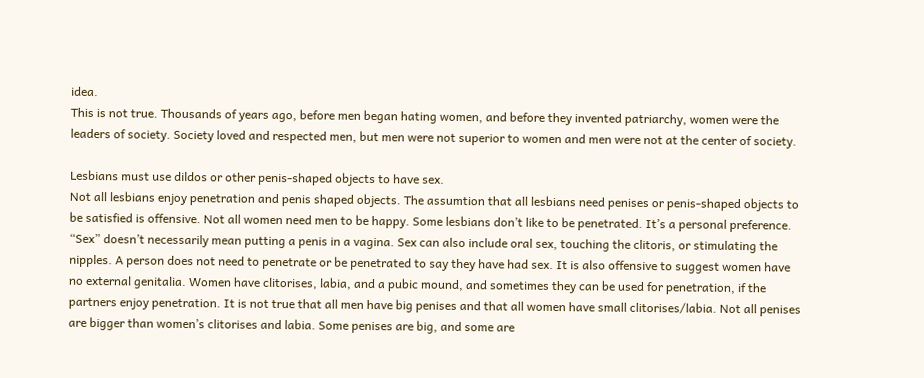idea.
This is not true. Thousands of years ago, before men began hating women, and before they invented patriarchy, women were the leaders of society. Society loved and respected men, but men were not superior to women and men were not at the center of society.

Lesbians must use dildos or other penis-shaped objects to have sex.
Not all lesbians enjoy penetration and penis shaped objects. The assumtion that all lesbians need penises or penis-shaped objects to be satisfied is offensive. Not all women need men to be happy. Some lesbians don’t like to be penetrated. It’s a personal preference. “Sex” doesn’t necessarily mean putting a penis in a vagina. Sex can also include oral sex, touching the clitoris, or stimulating the nipples. A person does not need to penetrate or be penetrated to say they have had sex. It is also offensive to suggest women have no external genitalia. Women have clitorises, labia, and a pubic mound, and sometimes they can be used for penetration, if the partners enjoy penetration. It is not true that all men have big penises and that all women have small clitorises/labia. Not all penises are bigger than women’s clitorises and labia. Some penises are big, and some are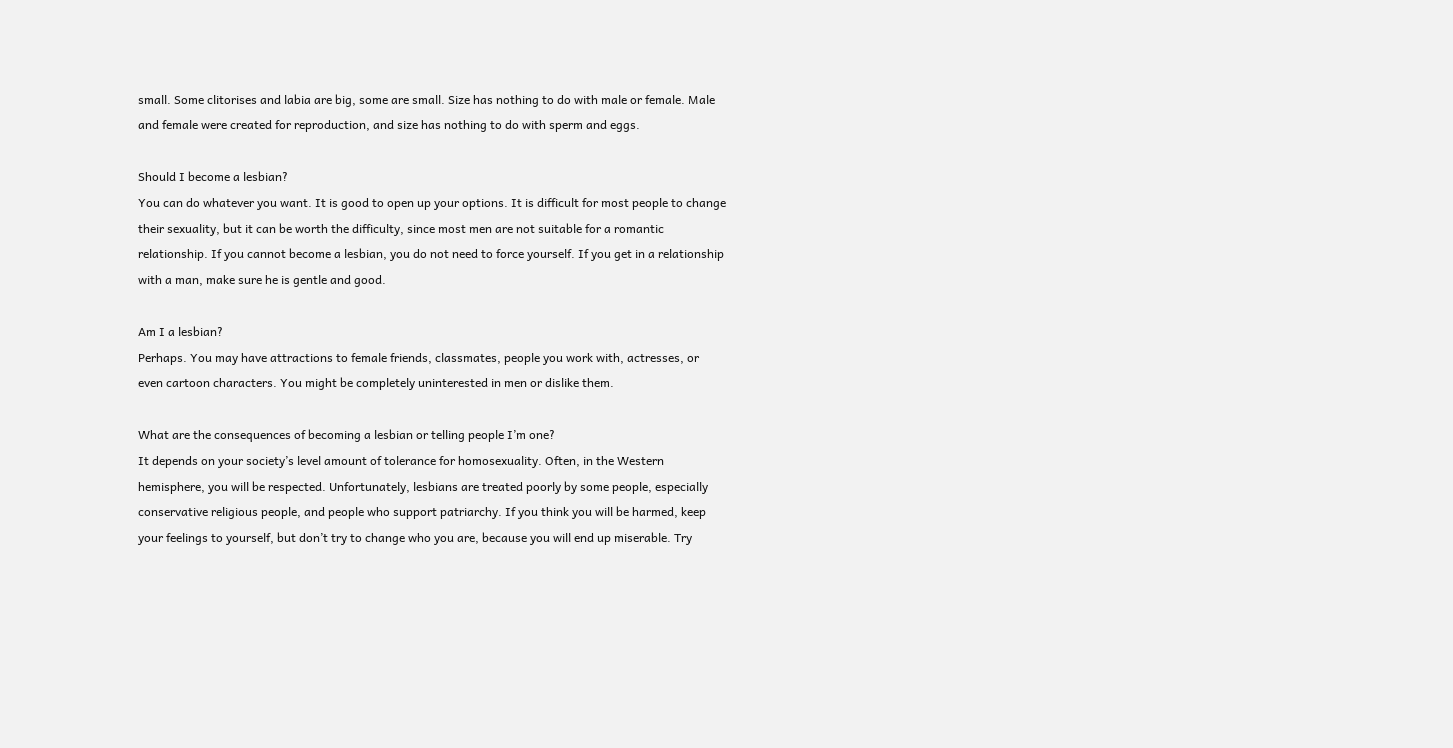small. Some clitorises and labia are big, some are small. Size has nothing to do with male or female. Male and female were created for reproduction, and size has nothing to do with sperm and eggs.

Should I become a lesbian?
You can do whatever you want. It is good to open up your options. It is difficult for most people to change their sexuality, but it can be worth the difficulty, since most men are not suitable for a romantic relationship. If you cannot become a lesbian, you do not need to force yourself. If you get in a relationship with a man, make sure he is gentle and good.

Am I a lesbian?
Perhaps. You may have attractions to female friends, classmates, people you work with, actresses, or even cartoon characters. You might be completely uninterested in men or dislike them.

What are the consequences of becoming a lesbian or telling people I’m one?
It depends on your society’s level amount of tolerance for homosexuality. Often, in the Western hemisphere, you will be respected. Unfortunately, lesbians are treated poorly by some people, especially conservative religious people, and people who support patriarchy. If you think you will be harmed, keep your feelings to yourself, but don’t try to change who you are, because you will end up miserable. Try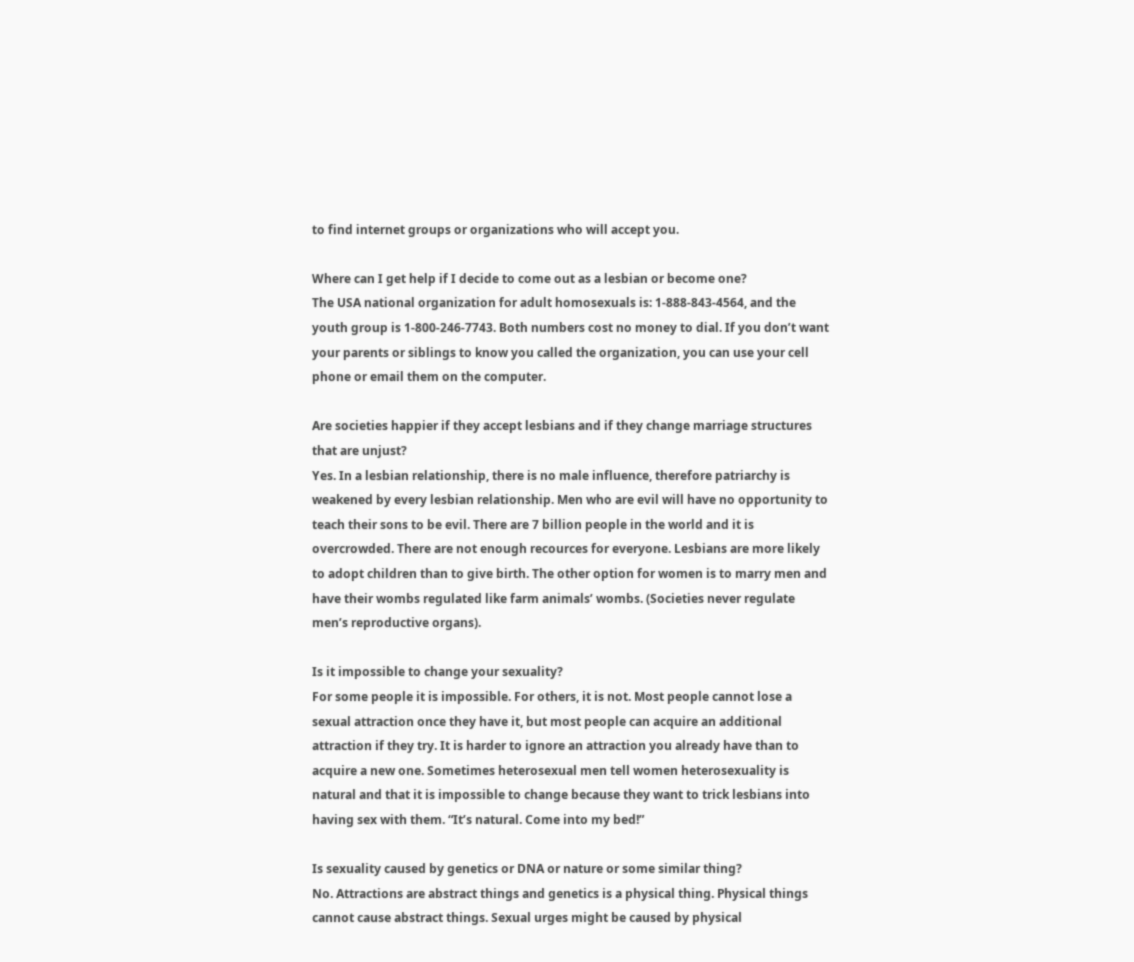to find internet groups or organizations who will accept you.

Where can I get help if I decide to come out as a lesbian or become one?
The USA national organization for adult homosexuals is: 1-888-843-4564, and the youth group is 1-800-246-7743. Both numbers cost no money to dial. If you don’t want your parents or siblings to know you called the organization, you can use your cell phone or email them on the computer.

Are societies happier if they accept lesbians and if they change marriage structures that are unjust?
Yes. In a lesbian relationship, there is no male influence, therefore patriarchy is weakened by every lesbian relationship. Men who are evil will have no opportunity to teach their sons to be evil. There are 7 billion people in the world and it is overcrowded. There are not enough recources for everyone. Lesbians are more likely to adopt children than to give birth. The other option for women is to marry men and have their wombs regulated like farm animals’ wombs. (Societies never regulate men’s reproductive organs).

Is it impossible to change your sexuality?
For some people it is impossible. For others, it is not. Most people cannot lose a sexual attraction once they have it, but most people can acquire an additional attraction if they try. It is harder to ignore an attraction you already have than to acquire a new one. Sometimes heterosexual men tell women heterosexuality is natural and that it is impossible to change because they want to trick lesbians into having sex with them. “It’s natural. Come into my bed!”

Is sexuality caused by genetics or DNA or nature or some similar thing?
No. Attractions are abstract things and genetics is a physical thing. Physical things cannot cause abstract things. Sexual urges might be caused by physical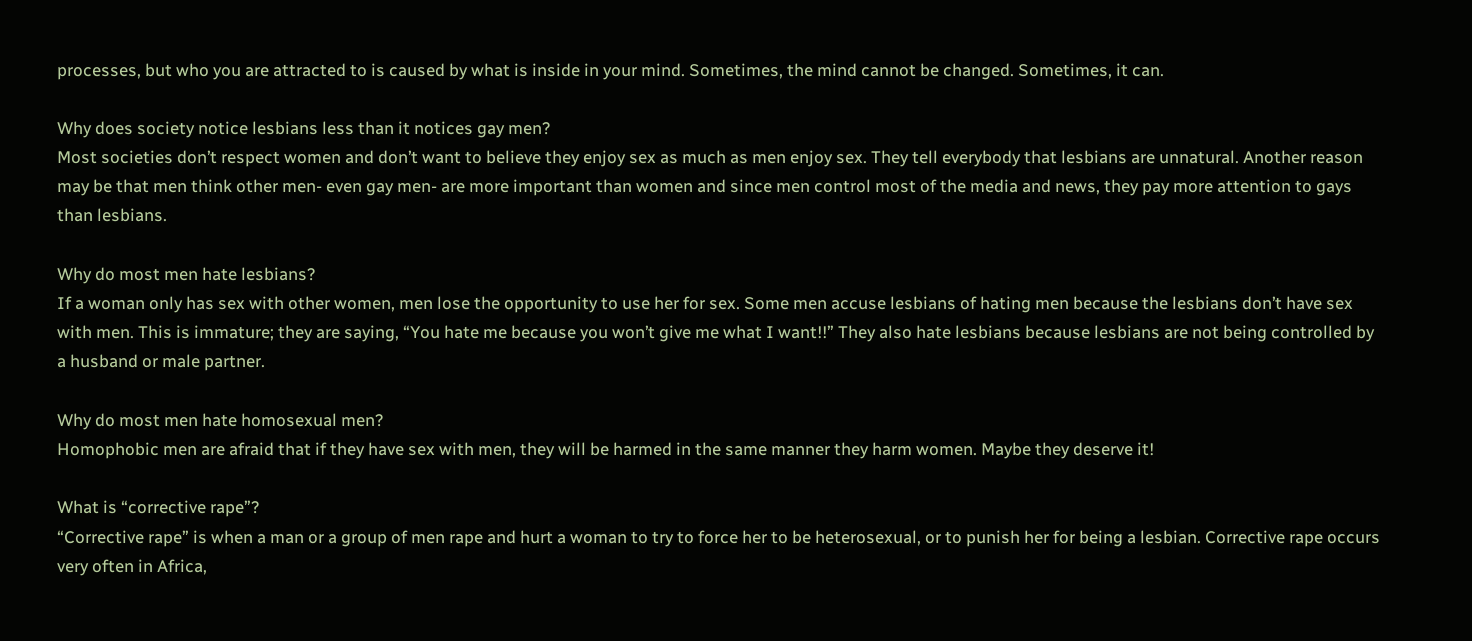processes, but who you are attracted to is caused by what is inside in your mind. Sometimes, the mind cannot be changed. Sometimes, it can.

Why does society notice lesbians less than it notices gay men?
Most societies don’t respect women and don’t want to believe they enjoy sex as much as men enjoy sex. They tell everybody that lesbians are unnatural. Another reason may be that men think other men- even gay men- are more important than women and since men control most of the media and news, they pay more attention to gays than lesbians.

Why do most men hate lesbians?
If a woman only has sex with other women, men lose the opportunity to use her for sex. Some men accuse lesbians of hating men because the lesbians don’t have sex with men. This is immature; they are saying, “You hate me because you won’t give me what I want!!” They also hate lesbians because lesbians are not being controlled by a husband or male partner.

Why do most men hate homosexual men?
Homophobic men are afraid that if they have sex with men, they will be harmed in the same manner they harm women. Maybe they deserve it!

What is “corrective rape”?
“Corrective rape” is when a man or a group of men rape and hurt a woman to try to force her to be heterosexual, or to punish her for being a lesbian. Corrective rape occurs very often in Africa,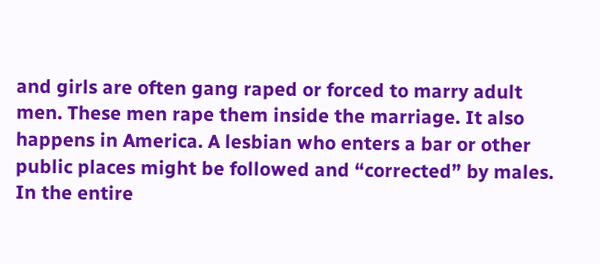and girls are often gang raped or forced to marry adult men. These men rape them inside the marriage. It also happens in America. A lesbian who enters a bar or other public places might be followed and “corrected” by males. In the entire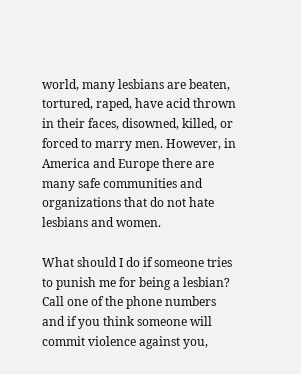world, many lesbians are beaten, tortured, raped, have acid thrown in their faces, disowned, killed, or forced to marry men. However, in America and Europe there are many safe communities and organizations that do not hate lesbians and women.

What should I do if someone tries to punish me for being a lesbian?
Call one of the phone numbers and if you think someone will commit violence against you,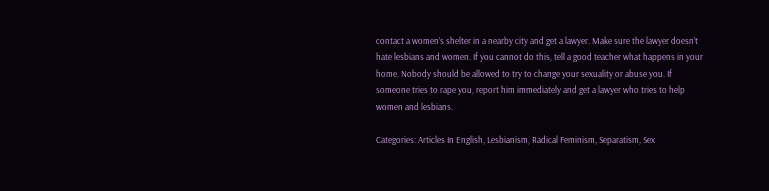contact a women’s shelter in a nearby city and get a lawyer. Make sure the lawyer doesn’t hate lesbians and women. If you cannot do this, tell a good teacher what happens in your home. Nobody should be allowed to try to change your sexuality or abuse you. If someone tries to rape you, report him immediately and get a lawyer who tries to help women and lesbians.

Categories: Articles In English, Lesbianism, Radical Feminism, Separatism, Sex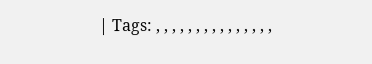| Tags: , , , , , , , , , , , , , , ,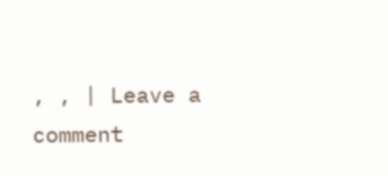, , | Leave a comment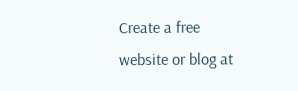Create a free website or blog at